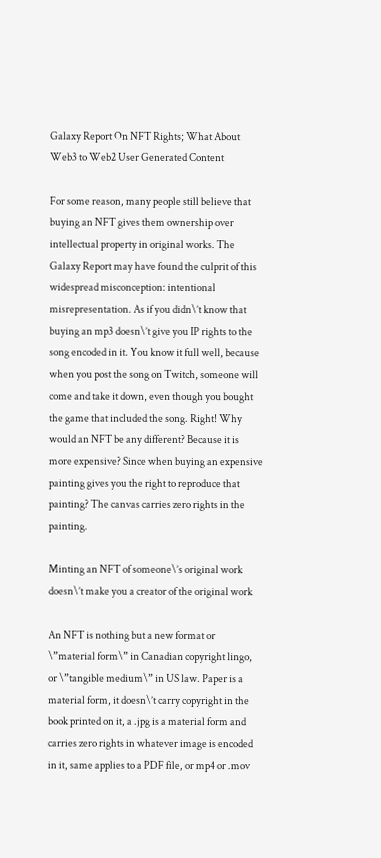Galaxy Report On NFT Rights; What About Web3 to Web2 User Generated Content

For some reason, many people still believe that buying an NFT gives them ownership over intellectual property in original works. The Galaxy Report may have found the culprit of this widespread misconception: intentional misrepresentation. As if you didn\’t know that buying an mp3 doesn\’t give you IP rights to the song encoded in it. You know it full well, because when you post the song on Twitch, someone will come and take it down, even though you bought the game that included the song. Right! Why would an NFT be any different? Because it is more expensive? Since when buying an expensive painting gives you the right to reproduce that painting? The canvas carries zero rights in the painting.

Minting an NFT of someone\’s original work doesn\’t make you a creator of the original work

An NFT is nothing but a new format or \”material form\” in Canadian copyright lingo, or \”tangible medium\” in US law. Paper is a material form, it doesn\’t carry copyright in the book printed on it, a .jpg is a material form and carries zero rights in whatever image is encoded in it, same applies to a PDF file, or mp4 or .mov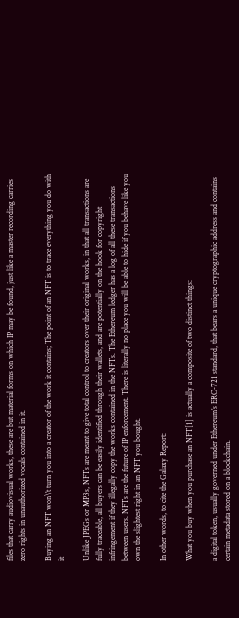files that carry audiovisual works, these are but material forms on which IP may be found, just like a master recording carries zero rights in unauthorized vocals contained in it.

Buying an NFT won\’t turn you into a creator of the work it contains; The point of an NFT is to trace everything you do with it

Unlike JPEGs or MP3s, NFTs are meant to give total control to creators over their original works, in that all transactions are fully traceable, all buyers can be easily identified through their wallets, and are potentially on the hook for copyright infringement if they illegally copy the works contained in the NFTs. The Ethereum ledger has a log of all these transactions between users. NFTs are the future of IP enforcement. There is literally no place you will be able to hide if you behave like you own the slightest right in an NFT you bought.

In other words, to cite the Galaxy Report:

What you buy when you purchase an NFT[1] is actually a composite of two distinct things:

a digital token, usually governed under Ethereum’s ERC-721 standard, that bears a unique cryptographic address and contains certain metadata stored on a blockchain.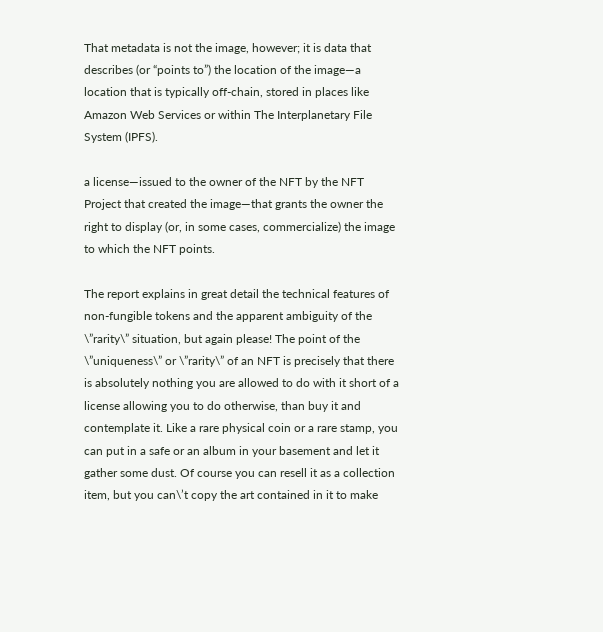That metadata is not the image, however; it is data that describes (or “points to”) the location of the image—a location that is typically off-chain, stored in places like Amazon Web Services or within The Interplanetary File System (IPFS).

a license—issued to the owner of the NFT by the NFT Project that created the image—that grants the owner the right to display (or, in some cases, commercialize) the image to which the NFT points.

The report explains in great detail the technical features of non-fungible tokens and the apparent ambiguity of the \”rarity\” situation, but again please! The point of the \”uniqueness\” or \”rarity\” of an NFT is precisely that there is absolutely nothing you are allowed to do with it short of a license allowing you to do otherwise, than buy it and contemplate it. Like a rare physical coin or a rare stamp, you can put in a safe or an album in your basement and let it gather some dust. Of course you can resell it as a collection item, but you can\’t copy the art contained in it to make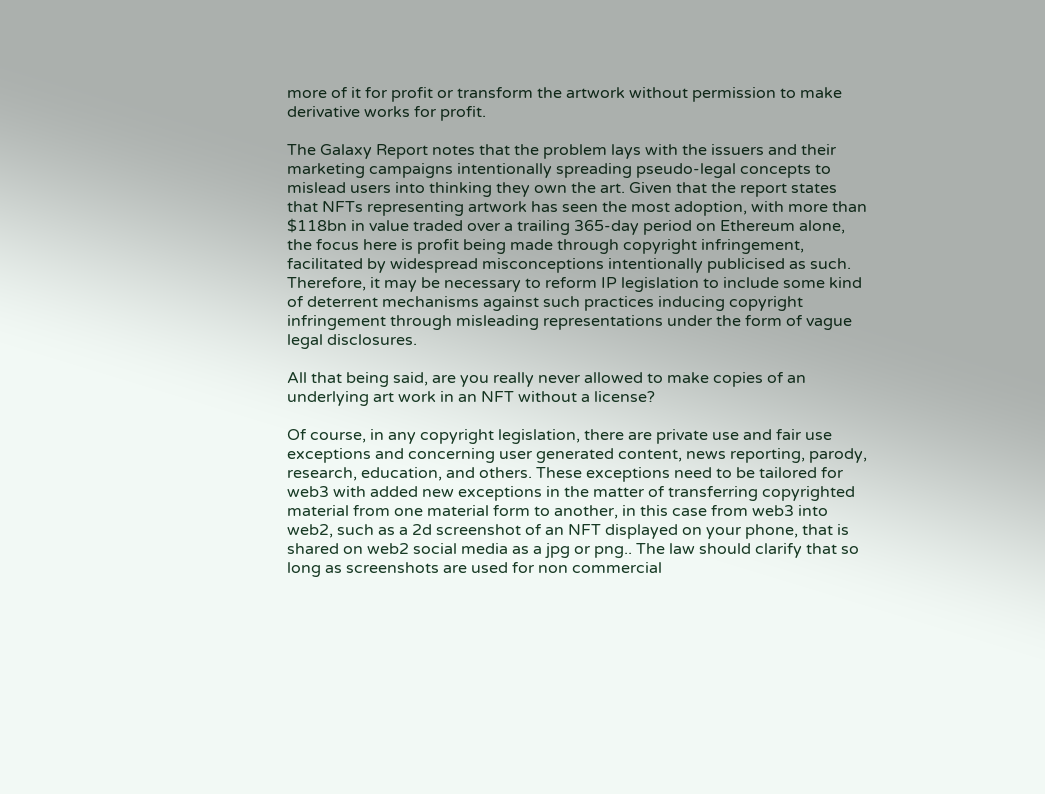more of it for profit or transform the artwork without permission to make derivative works for profit.

The Galaxy Report notes that the problem lays with the issuers and their marketing campaigns intentionally spreading pseudo-legal concepts to mislead users into thinking they own the art. Given that the report states that NFTs representing artwork has seen the most adoption, with more than $118bn in value traded over a trailing 365-day period on Ethereum alone, the focus here is profit being made through copyright infringement, facilitated by widespread misconceptions intentionally publicised as such. Therefore, it may be necessary to reform IP legislation to include some kind of deterrent mechanisms against such practices inducing copyright infringement through misleading representations under the form of vague legal disclosures.

All that being said, are you really never allowed to make copies of an underlying art work in an NFT without a license?

Of course, in any copyright legislation, there are private use and fair use exceptions and concerning user generated content, news reporting, parody, research, education, and others. These exceptions need to be tailored for web3 with added new exceptions in the matter of transferring copyrighted material from one material form to another, in this case from web3 into web2, such as a 2d screenshot of an NFT displayed on your phone, that is shared on web2 social media as a jpg or png.. The law should clarify that so long as screenshots are used for non commercial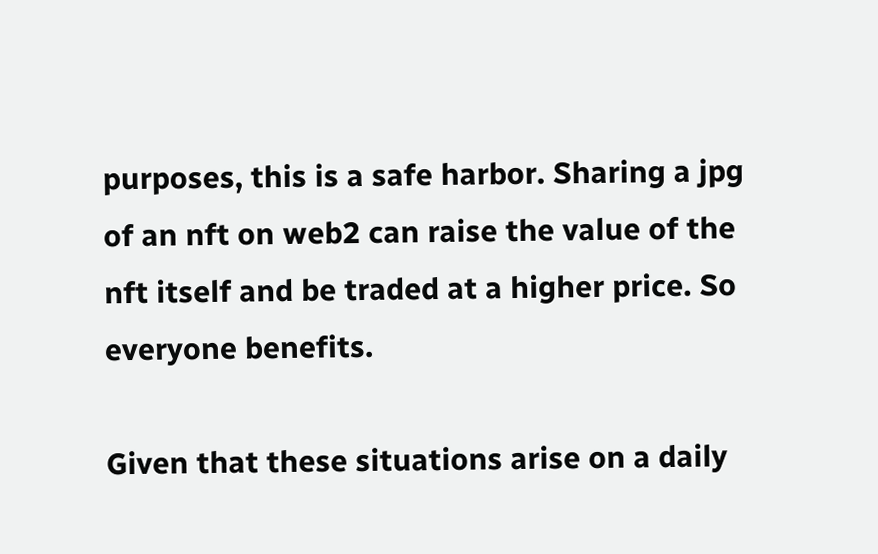purposes, this is a safe harbor. Sharing a jpg of an nft on web2 can raise the value of the nft itself and be traded at a higher price. So everyone benefits.

Given that these situations arise on a daily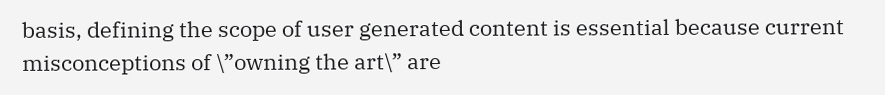basis, defining the scope of user generated content is essential because current misconceptions of \”owning the art\” are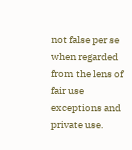not false per se when regarded from the lens of fair use exceptions and private use.